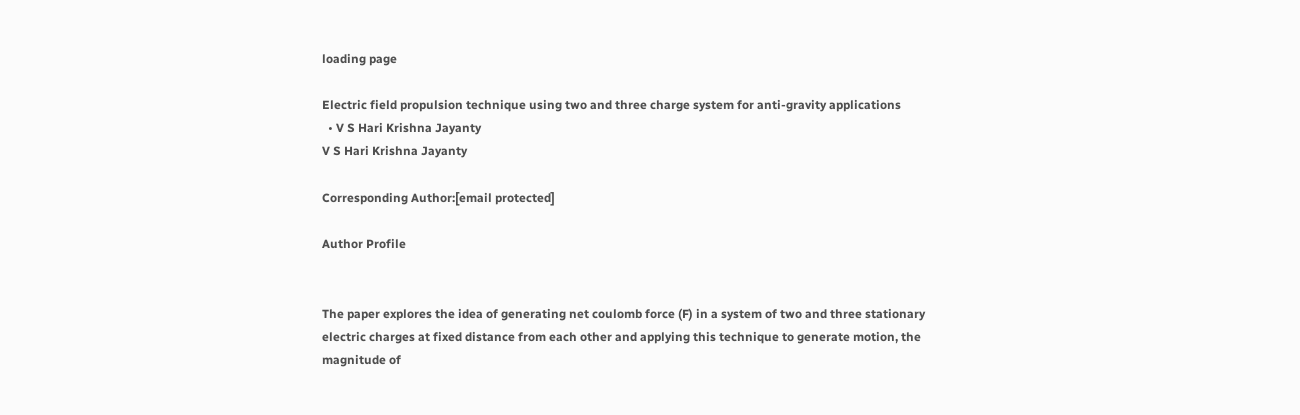loading page

Electric field propulsion technique using two and three charge system for anti-gravity applications
  • V S Hari Krishna Jayanty
V S Hari Krishna Jayanty

Corresponding Author:[email protected]

Author Profile


The paper explores the idea of generating net coulomb force (F) in a system of two and three stationary electric charges at fixed distance from each other and applying this technique to generate motion, the magnitude of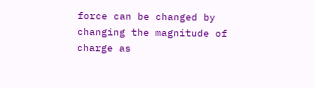force can be changed by changing the magnitude of charge as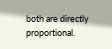both are directly proportional.